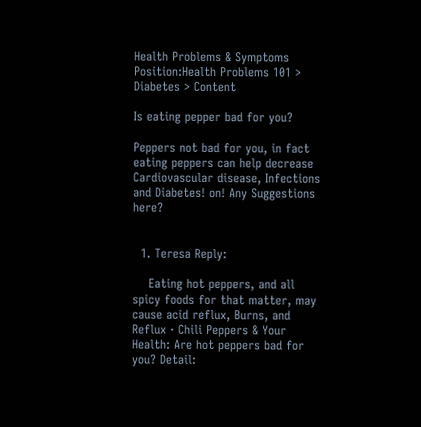Health Problems & Symptoms
Position:Health Problems 101 > Diabetes > Content

Is eating pepper bad for you?

Peppers not bad for you, in fact eating peppers can help decrease Cardiovascular disease, Infections and Diabetes! on! Any Suggestions here?


  1. Teresa Reply:

    Eating hot peppers, and all spicy foods for that matter, may cause acid reflux, Burns, and Reflux · Chili Peppers & Your Health: Are hot peppers bad for you? Detail: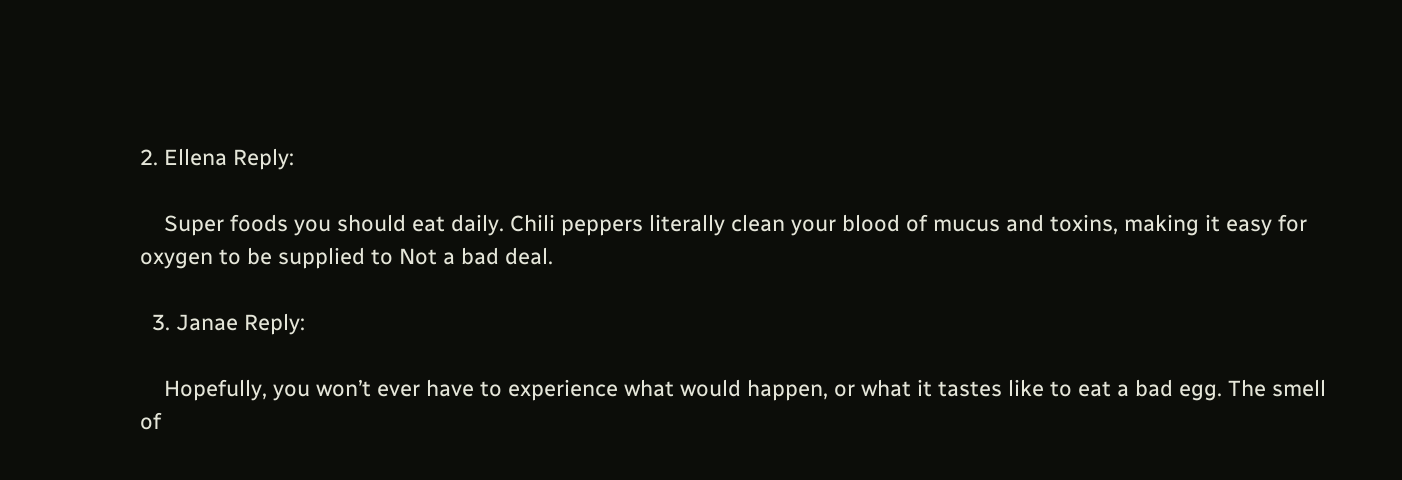2. Ellena Reply:

    Super foods you should eat daily. Chili peppers literally clean your blood of mucus and toxins, making it easy for oxygen to be supplied to Not a bad deal.

  3. Janae Reply:

    Hopefully, you won’t ever have to experience what would happen, or what it tastes like to eat a bad egg. The smell of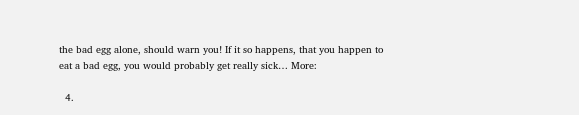the bad egg alone, should warn you! If it so happens, that you happen to eat a bad egg, you would probably get really sick… More:

  4.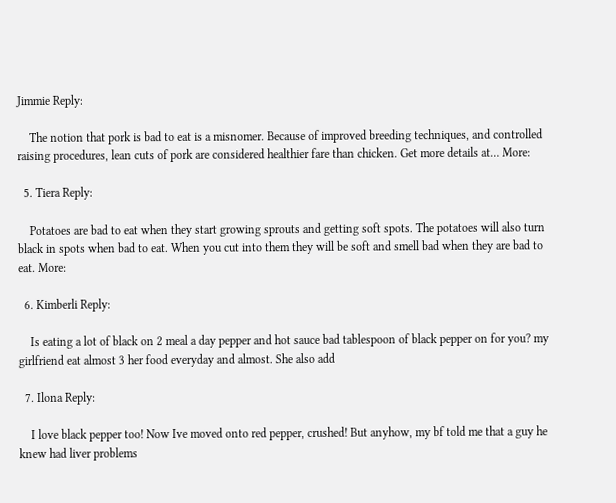Jimmie Reply:

    The notion that pork is bad to eat is a misnomer. Because of improved breeding techniques, and controlled raising procedures, lean cuts of pork are considered healthier fare than chicken. Get more details at… More:

  5. Tiera Reply:

    Potatoes are bad to eat when they start growing sprouts and getting soft spots. The potatoes will also turn black in spots when bad to eat. When you cut into them they will be soft and smell bad when they are bad to eat. More:

  6. Kimberli Reply:

    Is eating a lot of black on 2 meal a day pepper and hot sauce bad tablespoon of black pepper on for you? my girlfriend eat almost 3 her food everyday and almost. She also add

  7. Ilona Reply:

    I love black pepper too! Now Ive moved onto red pepper, crushed! But anyhow, my bf told me that a guy he knew had liver problems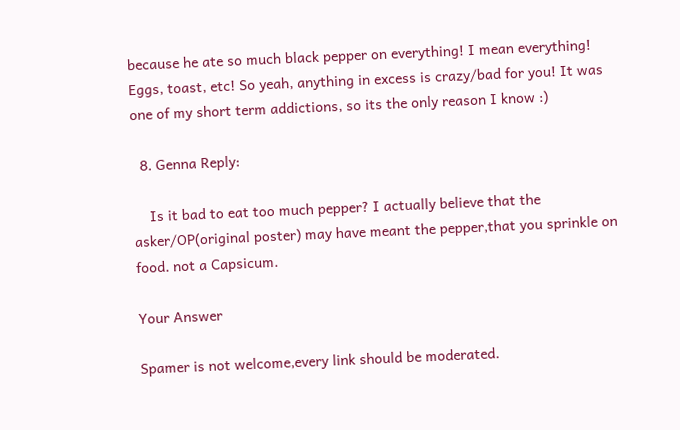because he ate so much black pepper on everything! I mean everything! Eggs, toast, etc! So yeah, anything in excess is crazy/bad for you! It was one of my short term addictions, so its the only reason I know :)

  8. Genna Reply:

    Is it bad to eat too much pepper? I actually believe that the asker/OP(original poster) may have meant the pepper,that you sprinkle on food. not a Capsicum.

Your Answer

Spamer is not welcome,every link should be moderated.